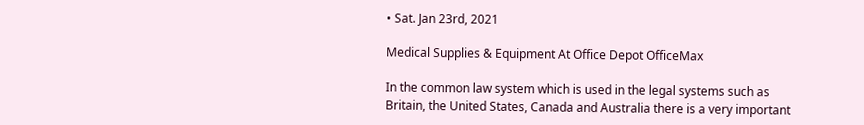• Sat. Jan 23rd, 2021

Medical Supplies & Equipment At Office Depot OfficeMax

In the common law system which is used in the legal systems such as Britain, the United States, Canada and Australia there is a very important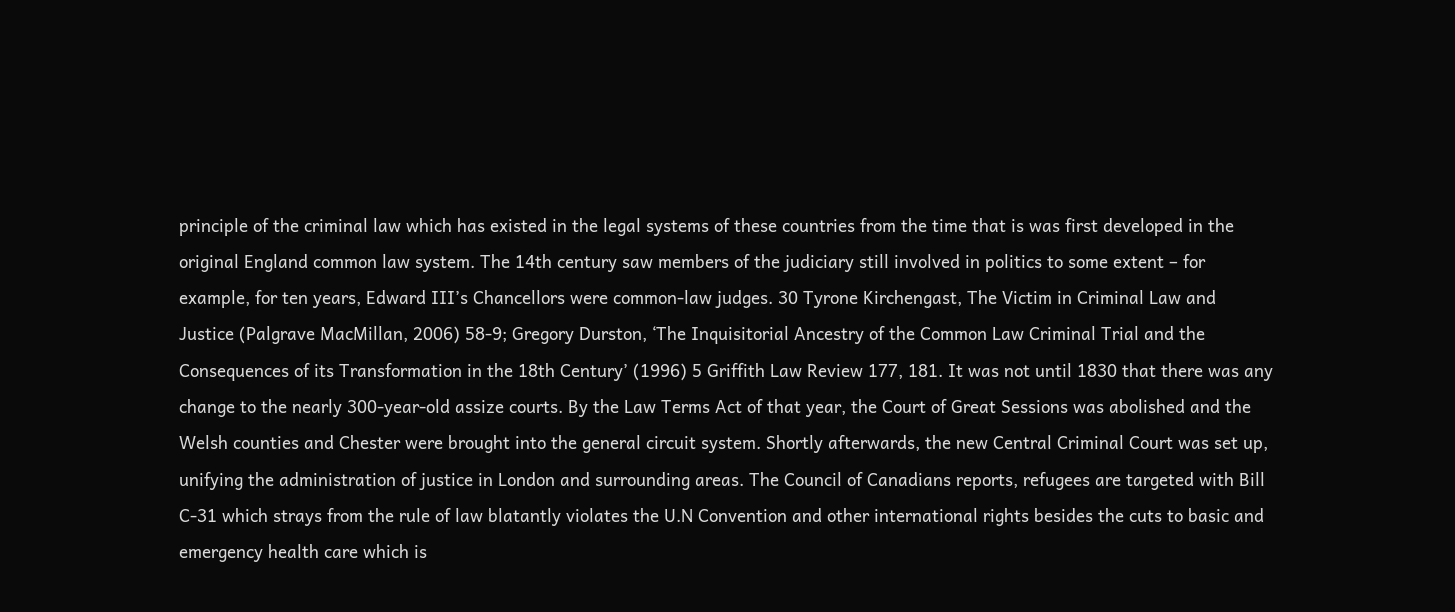principle of the criminal law which has existed in the legal systems of these countries from the time that is was first developed in the original England common law system. The 14th century saw members of the judiciary still involved in politics to some extent – for example, for ten years, Edward III’s Chancellors were common-law judges. 30 Tyrone Kirchengast, The Victim in Criminal Law and Justice (Palgrave MacMillan, 2006) 58-9; Gregory Durston, ‘The Inquisitorial Ancestry of the Common Law Criminal Trial and the Consequences of its Transformation in the 18th Century’ (1996) 5 Griffith Law Review 177, 181. It was not until 1830 that there was any change to the nearly 300-year-old assize courts. By the Law Terms Act of that year, the Court of Great Sessions was abolished and the Welsh counties and Chester were brought into the general circuit system. Shortly afterwards, the new Central Criminal Court was set up, unifying the administration of justice in London and surrounding areas. The Council of Canadians reports, refugees are targeted with Bill C-31 which strays from the rule of law blatantly violates the U.N Convention and other international rights besides the cuts to basic and emergency health care which is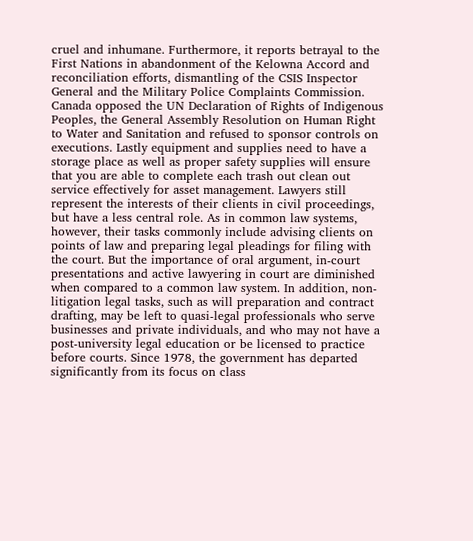cruel and inhumane. Furthermore, it reports betrayal to the First Nations in abandonment of the Kelowna Accord and reconciliation efforts, dismantling of the CSIS Inspector General and the Military Police Complaints Commission. Canada opposed the UN Declaration of Rights of Indigenous Peoples, the General Assembly Resolution on Human Right to Water and Sanitation and refused to sponsor controls on executions. Lastly equipment and supplies need to have a storage place as well as proper safety supplies will ensure that you are able to complete each trash out clean out service effectively for asset management. Lawyers still represent the interests of their clients in civil proceedings, but have a less central role. As in common law systems, however, their tasks commonly include advising clients on points of law and preparing legal pleadings for filing with the court. But the importance of oral argument, in-court presentations and active lawyering in court are diminished when compared to a common law system. In addition, non-litigation legal tasks, such as will preparation and contract drafting, may be left to quasi-legal professionals who serve businesses and private individuals, and who may not have a post-university legal education or be licensed to practice before courts. Since 1978, the government has departed significantly from its focus on class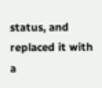status, and replaced it with a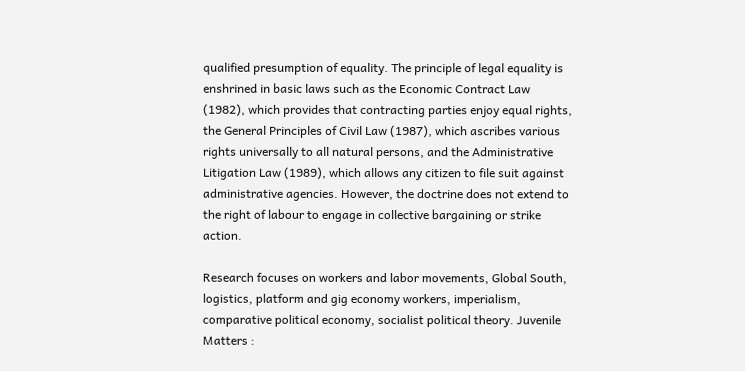qualified presumption of equality. The principle of legal equality is enshrined in basic laws such as the Economic Contract Law (1982), which provides that contracting parties enjoy equal rights, the General Principles of Civil Law (1987), which ascribes various rights universally to all natural persons, and the Administrative Litigation Law (1989), which allows any citizen to file suit against administrative agencies. However, the doctrine does not extend to the right of labour to engage in collective bargaining or strike action.

Research focuses on workers and labor movements, Global South, logistics, platform and gig economy workers, imperialism, comparative political economy, socialist political theory. Juvenile Matters :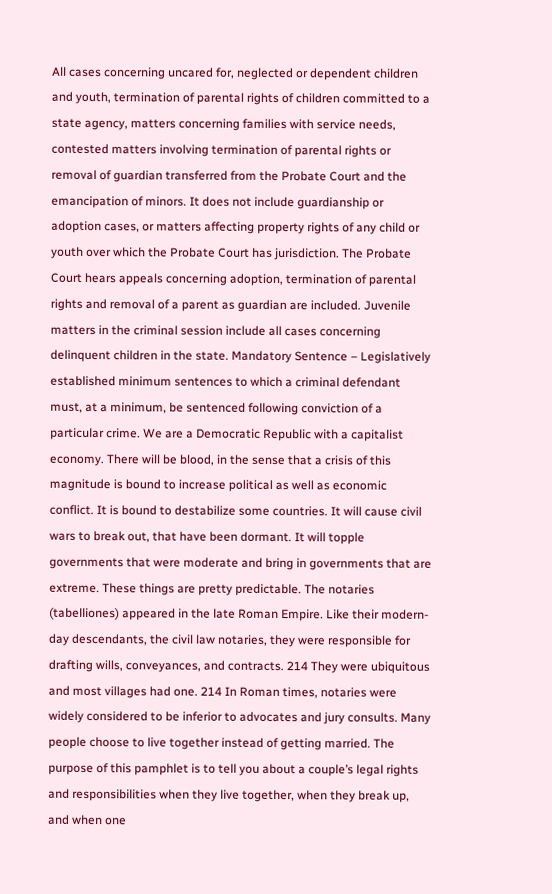All cases concerning uncared for, neglected or dependent children and youth, termination of parental rights of children committed to a state agency, matters concerning families with service needs, contested matters involving termination of parental rights or removal of guardian transferred from the Probate Court and the emancipation of minors. It does not include guardianship or adoption cases, or matters affecting property rights of any child or youth over which the Probate Court has jurisdiction. The Probate Court hears appeals concerning adoption, termination of parental rights and removal of a parent as guardian are included. Juvenile matters in the criminal session include all cases concerning delinquent children in the state. Mandatory Sentence – Legislatively established minimum sentences to which a criminal defendant must, at a minimum, be sentenced following conviction of a particular crime. We are a Democratic Republic with a capitalist economy. There will be blood, in the sense that a crisis of this magnitude is bound to increase political as well as economic conflict. It is bound to destabilize some countries. It will cause civil wars to break out, that have been dormant. It will topple governments that were moderate and bring in governments that are extreme. These things are pretty predictable. The notaries (tabelliones) appeared in the late Roman Empire. Like their modern-day descendants, the civil law notaries, they were responsible for drafting wills, conveyances, and contracts. 214 They were ubiquitous and most villages had one. 214 In Roman times, notaries were widely considered to be inferior to advocates and jury consults. Many people choose to live together instead of getting married. The purpose of this pamphlet is to tell you about a couple’s legal rights and responsibilities when they live together, when they break up, and when one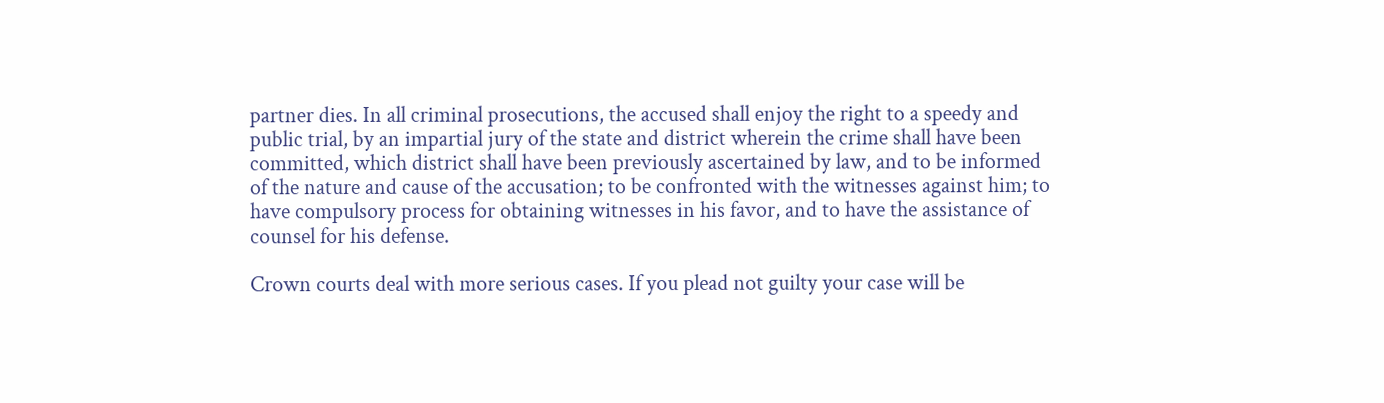partner dies. In all criminal prosecutions, the accused shall enjoy the right to a speedy and public trial, by an impartial jury of the state and district wherein the crime shall have been committed, which district shall have been previously ascertained by law, and to be informed of the nature and cause of the accusation; to be confronted with the witnesses against him; to have compulsory process for obtaining witnesses in his favor, and to have the assistance of counsel for his defense.

Crown courts deal with more serious cases. If you plead not guilty your case will be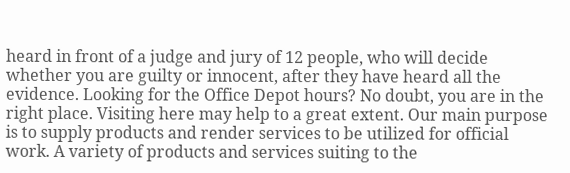heard in front of a judge and jury of 12 people, who will decide whether you are guilty or innocent, after they have heard all the evidence. Looking for the Office Depot hours? No doubt, you are in the right place. Visiting here may help to a great extent. Our main purpose is to supply products and render services to be utilized for official work. A variety of products and services suiting to the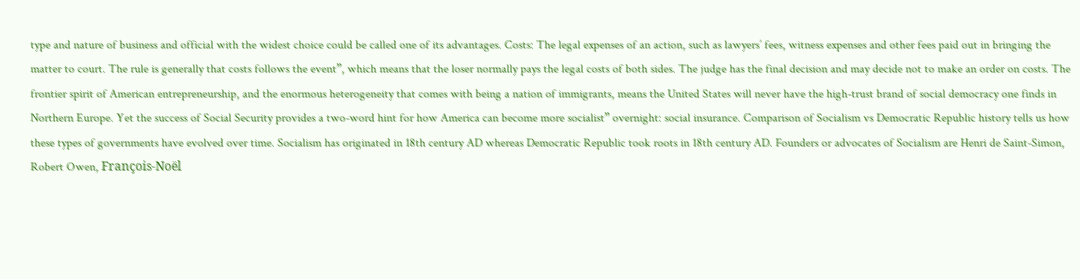type and nature of business and official with the widest choice could be called one of its advantages. Costs: The legal expenses of an action, such as lawyers’ fees, witness expenses and other fees paid out in bringing the matter to court. The rule is generally that costs follows the event”, which means that the loser normally pays the legal costs of both sides. The judge has the final decision and may decide not to make an order on costs. The frontier spirit of American entrepreneurship, and the enormous heterogeneity that comes with being a nation of immigrants, means the United States will never have the high-trust brand of social democracy one finds in Northern Europe. Yet the success of Social Security provides a two-word hint for how America can become more socialist” overnight: social insurance. Comparison of Socialism vs Democratic Republic history tells us how these types of governments have evolved over time. Socialism has originated in 18th century AD whereas Democratic Republic took roots in 18th century AD. Founders or advocates of Socialism are Henri de Saint-Simon, Robert Owen, François-Noël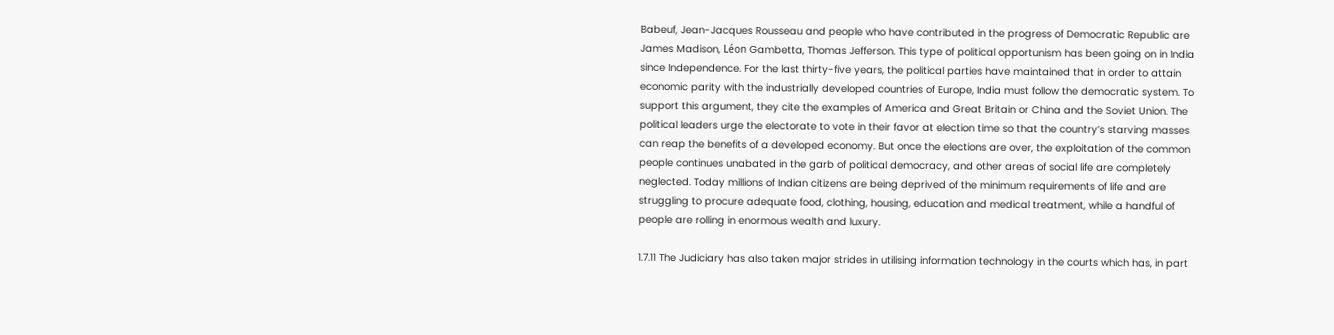Babeuf, Jean-Jacques Rousseau and people who have contributed in the progress of Democratic Republic are James Madison, Léon Gambetta, Thomas Jefferson. This type of political opportunism has been going on in India since Independence. For the last thirty-five years, the political parties have maintained that in order to attain economic parity with the industrially developed countries of Europe, India must follow the democratic system. To support this argument, they cite the examples of America and Great Britain or China and the Soviet Union. The political leaders urge the electorate to vote in their favor at election time so that the country’s starving masses can reap the benefits of a developed economy. But once the elections are over, the exploitation of the common people continues unabated in the garb of political democracy, and other areas of social life are completely neglected. Today millions of Indian citizens are being deprived of the minimum requirements of life and are struggling to procure adequate food, clothing, housing, education and medical treatment, while a handful of people are rolling in enormous wealth and luxury.

1.7.11 The Judiciary has also taken major strides in utilising information technology in the courts which has, in part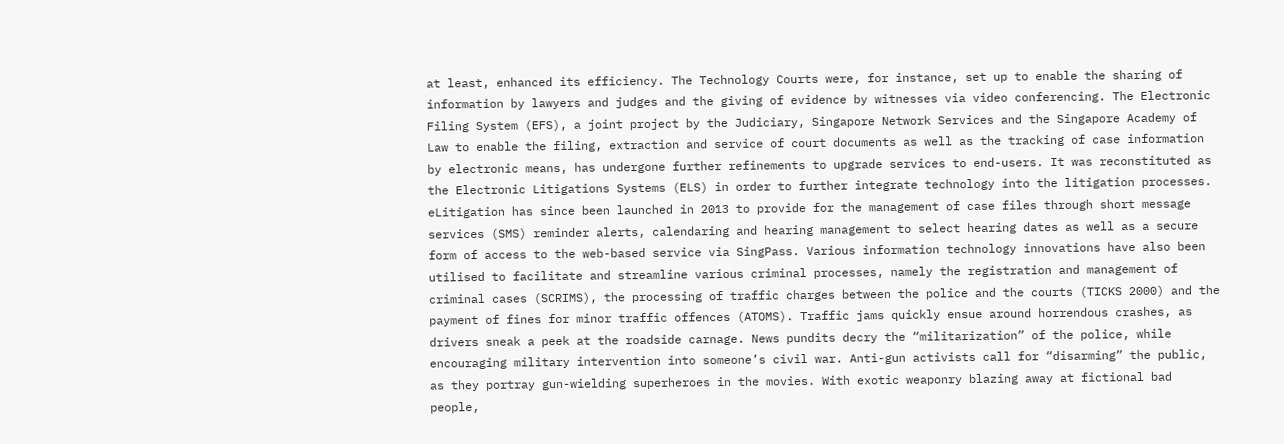at least, enhanced its efficiency. The Technology Courts were, for instance, set up to enable the sharing of information by lawyers and judges and the giving of evidence by witnesses via video conferencing. The Electronic Filing System (EFS), a joint project by the Judiciary, Singapore Network Services and the Singapore Academy of Law to enable the filing, extraction and service of court documents as well as the tracking of case information by electronic means, has undergone further refinements to upgrade services to end-users. It was reconstituted as the Electronic Litigations Systems (ELS) in order to further integrate technology into the litigation processes. eLitigation has since been launched in 2013 to provide for the management of case files through short message services (SMS) reminder alerts, calendaring and hearing management to select hearing dates as well as a secure form of access to the web-based service via SingPass. Various information technology innovations have also been utilised to facilitate and streamline various criminal processes, namely the registration and management of criminal cases (SCRIMS), the processing of traffic charges between the police and the courts (TICKS 2000) and the payment of fines for minor traffic offences (ATOMS). Traffic jams quickly ensue around horrendous crashes, as drivers sneak a peek at the roadside carnage. News pundits decry the “militarization” of the police, while encouraging military intervention into someone’s civil war. Anti-gun activists call for “disarming” the public, as they portray gun-wielding superheroes in the movies. With exotic weaponry blazing away at fictional bad people,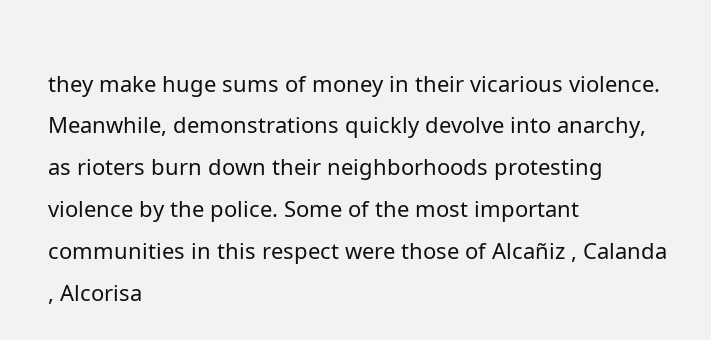they make huge sums of money in their vicarious violence. Meanwhile, demonstrations quickly devolve into anarchy, as rioters burn down their neighborhoods protesting violence by the police. Some of the most important communities in this respect were those of Alcañiz , Calanda , Alcorisa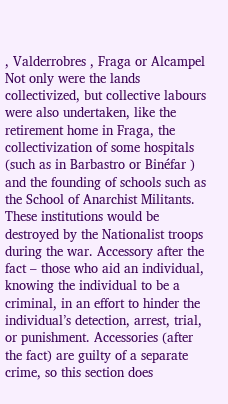, Valderrobres , Fraga or Alcampel Not only were the lands collectivized, but collective labours were also undertaken, like the retirement home in Fraga, the collectivization of some hospitals (such as in Barbastro or Binéfar ) and the founding of schools such as the School of Anarchist Militants. These institutions would be destroyed by the Nationalist troops during the war. Accessory after the fact – those who aid an individual, knowing the individual to be a criminal, in an effort to hinder the individual’s detection, arrest, trial, or punishment. Accessories (after the fact) are guilty of a separate crime, so this section does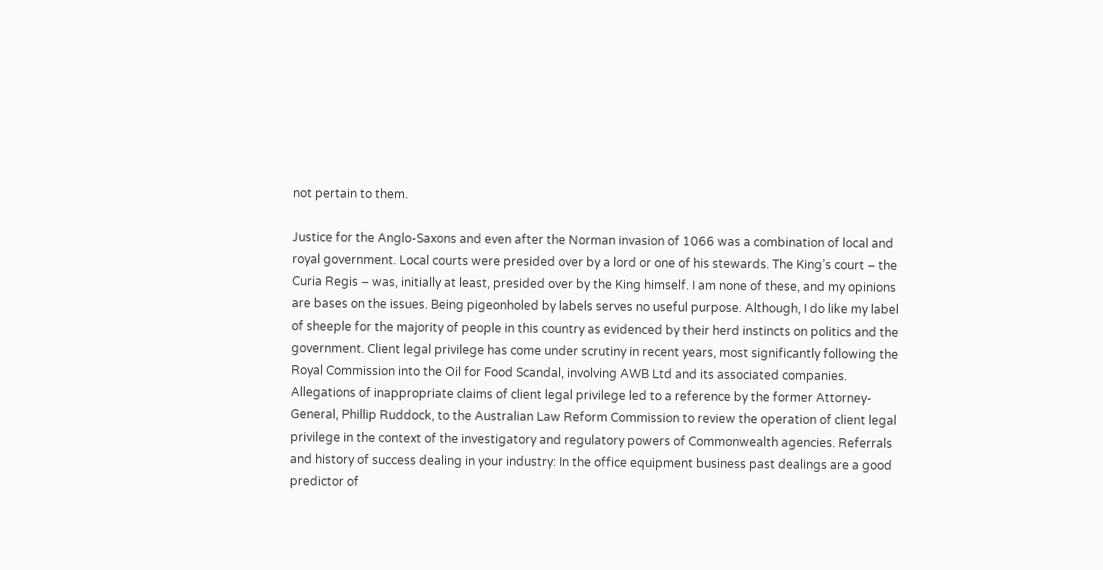not pertain to them.

Justice for the Anglo-Saxons and even after the Norman invasion of 1066 was a combination of local and royal government. Local courts were presided over by a lord or one of his stewards. The King’s court – the Curia Regis – was, initially at least, presided over by the King himself. I am none of these, and my opinions are bases on the issues. Being pigeonholed by labels serves no useful purpose. Although, I do like my label of sheeple for the majority of people in this country as evidenced by their herd instincts on politics and the government. Client legal privilege has come under scrutiny in recent years, most significantly following the Royal Commission into the Oil for Food Scandal, involving AWB Ltd and its associated companies. Allegations of inappropriate claims of client legal privilege led to a reference by the former Attorney-General, Phillip Ruddock, to the Australian Law Reform Commission to review the operation of client legal privilege in the context of the investigatory and regulatory powers of Commonwealth agencies. Referrals and history of success dealing in your industry: In the office equipment business past dealings are a good predictor of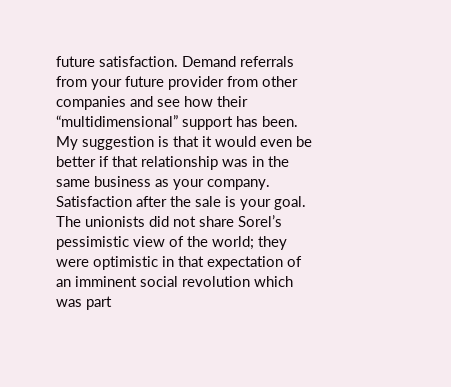future satisfaction. Demand referrals from your future provider from other companies and see how their “multidimensional” support has been. My suggestion is that it would even be better if that relationship was in the same business as your company. Satisfaction after the sale is your goal. The unionists did not share Sorel’s pessimistic view of the world; they were optimistic in that expectation of an imminent social revolution which was part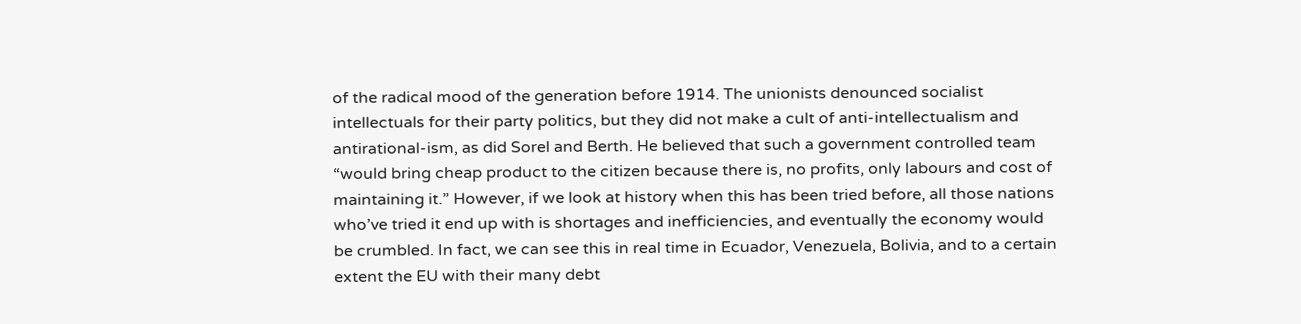of the radical mood of the generation before 1914. The unionists denounced socialist intellectuals for their party politics, but they did not make a cult of anti-intellectualism and antirational-ism, as did Sorel and Berth. He believed that such a government controlled team “would bring cheap product to the citizen because there is, no profits, only labours and cost of maintaining it.” However, if we look at history when this has been tried before, all those nations who’ve tried it end up with is shortages and inefficiencies, and eventually the economy would be crumbled. In fact, we can see this in real time in Ecuador, Venezuela, Bolivia, and to a certain extent the EU with their many debt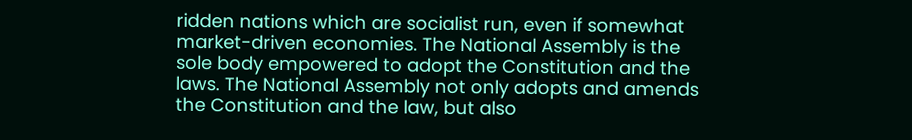ridden nations which are socialist run, even if somewhat market-driven economies. The National Assembly is the sole body empowered to adopt the Constitution and the laws. The National Assembly not only adopts and amends the Constitution and the law, but also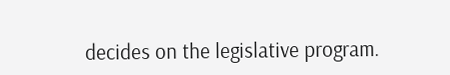decides on the legislative program.